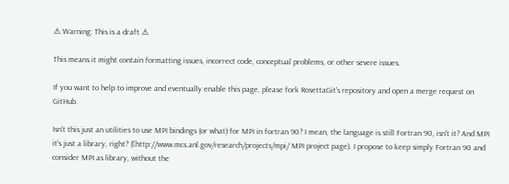⚠ Warning: This is a draft ⚠

This means it might contain formatting issues, incorrect code, conceptual problems, or other severe issues.

If you want to help to improve and eventually enable this page, please fork RosettaGit's repository and open a merge request on GitHub.

Isn't this just an utilities to use MPI bindings (or what) for MPI in fortran 90? I mean, the language is still Fortran 90, isn't it? And MPI it's just a library, right? ([http://www.mcs.anl.gov/research/projects/mpi/ MPI project page). I propose to keep simply Fortran 90 and consider MPI as library, without the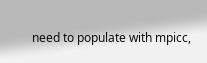need to populate with mpicc,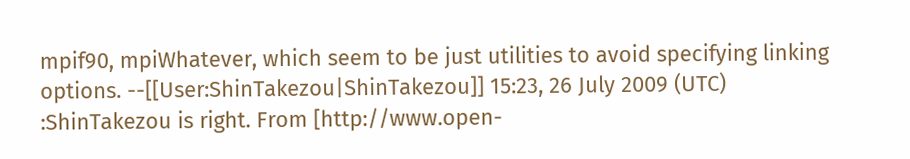mpif90, mpiWhatever, which seem to be just utilities to avoid specifying linking options. --[[User:ShinTakezou|ShinTakezou]] 15:23, 26 July 2009 (UTC) :ShinTakezou is right. From [http://www.open-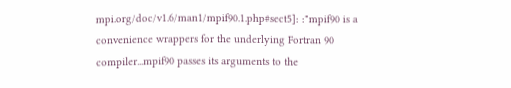mpi.org/doc/v1.6/man1/mpif90.1.php#sect5]: :"mpif90 is a convenience wrappers for the underlying Fortran 90 compiler...mpif90 passes its arguments to the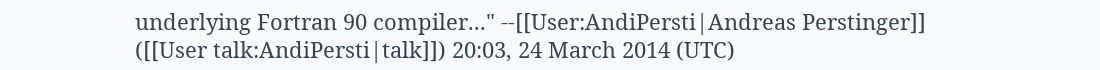underlying Fortran 90 compiler..." --[[User:AndiPersti|Andreas Perstinger]] ([[User talk:AndiPersti|talk]]) 20:03, 24 March 2014 (UTC)